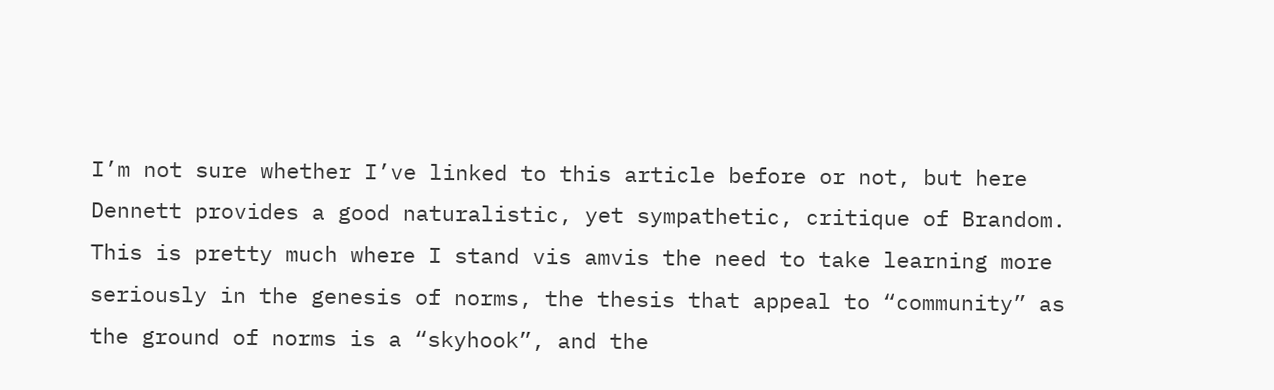I’m not sure whether I’ve linked to this article before or not, but here Dennett provides a good naturalistic, yet sympathetic, critique of Brandom. This is pretty much where I stand vis amvis the need to take learning more seriously in the genesis of norms, the thesis that appeal to “community” as the ground of norms is a “skyhook”, and the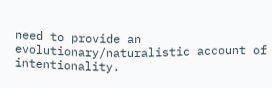need to provide an evolutionary/naturalistic account of intentionality.